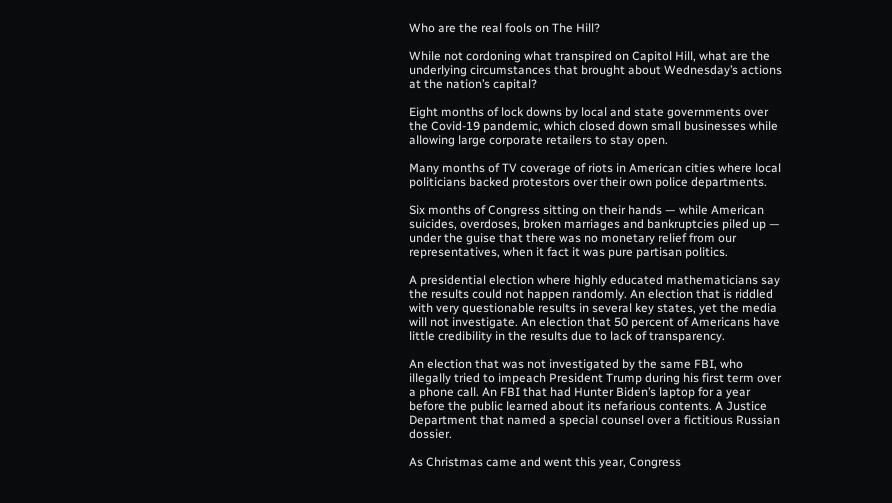Who are the real fools on The Hill?

While not cordoning what transpired on Capitol Hill, what are the underlying circumstances that brought about Wednesday’s actions at the nation’s capital?

Eight months of lock downs by local and state governments over the Covid-19 pandemic, which closed down small businesses while allowing large corporate retailers to stay open.

Many months of TV coverage of riots in American cities where local politicians backed protestors over their own police departments.

Six months of Congress sitting on their hands — while American suicides, overdoses, broken marriages and bankruptcies piled up — under the guise that there was no monetary relief from our representatives, when it fact it was pure partisan politics.

A presidential election where highly educated mathematicians say the results could not happen randomly. An election that is riddled with very questionable results in several key states, yet the media will not investigate. An election that 50 percent of Americans have little credibility in the results due to lack of transparency.

An election that was not investigated by the same FBI, who illegally tried to impeach President Trump during his first term over a phone call. An FBI that had Hunter Biden’s laptop for a year before the public learned about its nefarious contents. A Justice Department that named a special counsel over a fictitious Russian dossier.

As Christmas came and went this year, Congress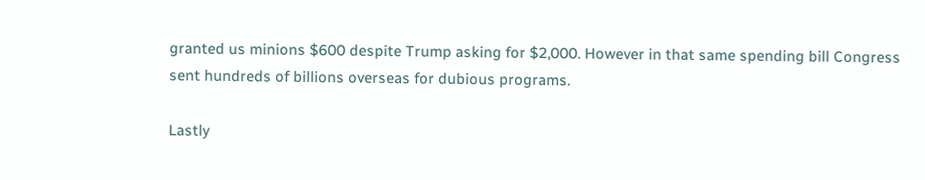granted us minions $600 despite Trump asking for $2,000. However in that same spending bill Congress sent hundreds of billions overseas for dubious programs.

Lastly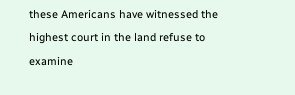these Americans have witnessed the highest court in the land refuse to examine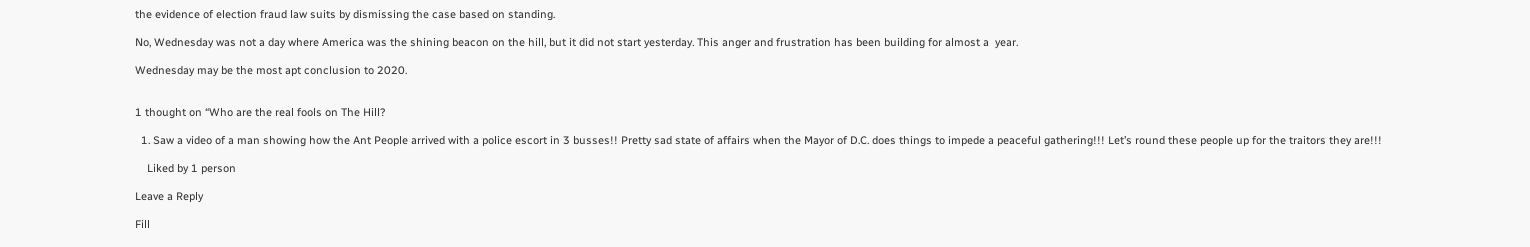the evidence of election fraud law suits by dismissing the case based on standing.

No, Wednesday was not a day where America was the shining beacon on the hill, but it did not start yesterday. This anger and frustration has been building for almost a  year.

Wednesday may be the most apt conclusion to 2020.


1 thought on “Who are the real fools on The Hill?

  1. Saw a video of a man showing how the Ant People arrived with a police escort in 3 busses!! Pretty sad state of affairs when the Mayor of D.C. does things to impede a peaceful gathering!!! Let’s round these people up for the traitors they are!!!

    Liked by 1 person

Leave a Reply

Fill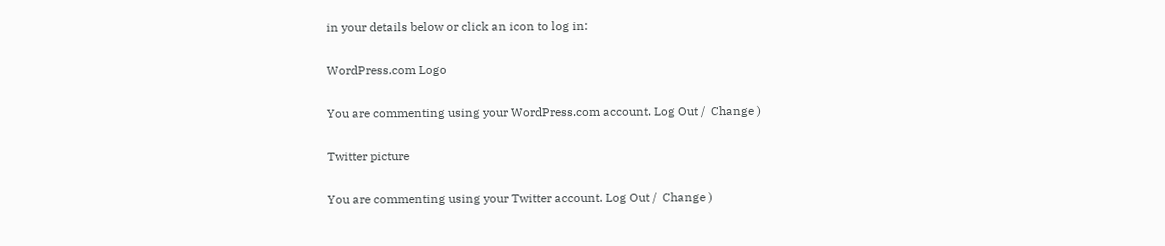in your details below or click an icon to log in:

WordPress.com Logo

You are commenting using your WordPress.com account. Log Out /  Change )

Twitter picture

You are commenting using your Twitter account. Log Out /  Change )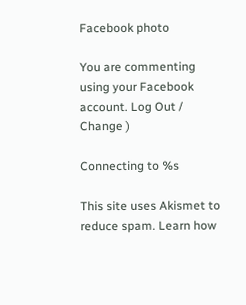Facebook photo

You are commenting using your Facebook account. Log Out /  Change )

Connecting to %s

This site uses Akismet to reduce spam. Learn how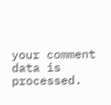your comment data is processed.